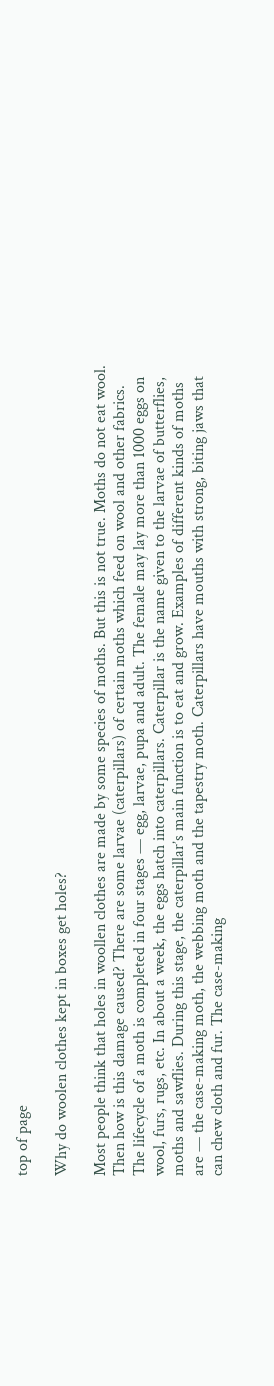top of page

Why do woolen clothes kept in boxes get holes?

Most people think that holes in woollen clothes are made by some species of moths. But this is not true. Moths do not eat wool. Then how is this damage caused? There are some larvae (caterpillars) of certain moths which feed on wool and other fabrics. The lifecycle of a moth is completed in four stages — egg, larvae, pupa and adult. The female may lay more than 1000 eggs on wool, furs, rugs, etc. In about a week, the eggs hatch into caterpillars. Caterpillar is the name given to the larvae of butterflies, moths and sawflies. During this stage, the caterpillar’s main function is to eat and grow. Examples of different kinds of moths are — the case-making moth, the webbing moth and the tapestry moth. Caterpillars have mouths with strong, biting jaws that can chew cloth and fur. The case-making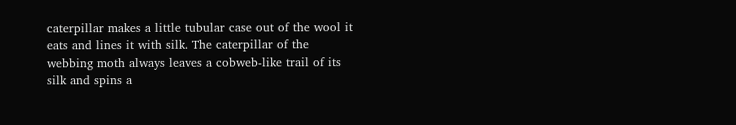caterpillar makes a little tubular case out of the wool it eats and lines it with silk. The caterpillar of the webbing moth always leaves a cobweb-like trail of its silk and spins a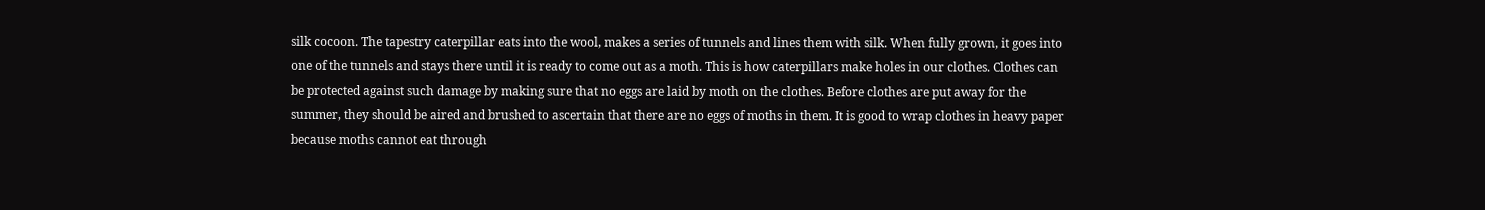silk cocoon. The tapestry caterpillar eats into the wool, makes a series of tunnels and lines them with silk. When fully grown, it goes into one of the tunnels and stays there until it is ready to come out as a moth. This is how caterpillars make holes in our clothes. Clothes can be protected against such damage by making sure that no eggs are laid by moth on the clothes. Before clothes are put away for the summer, they should be aired and brushed to ascertain that there are no eggs of moths in them. It is good to wrap clothes in heavy paper because moths cannot eat through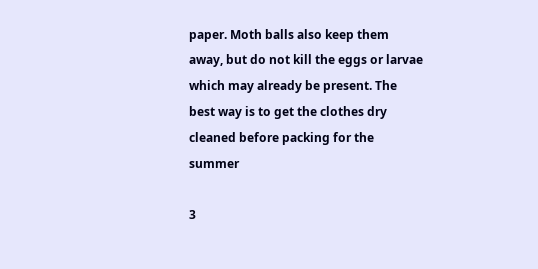paper. Moth balls also keep them away, but do not kill the eggs or larvae which may already be present. The best way is to get the clothes dry cleaned before packing for the summer

3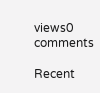views0 comments

Recent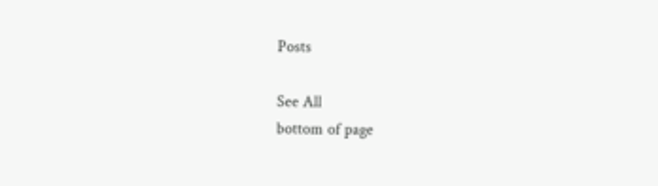Posts

See All
bottom of page